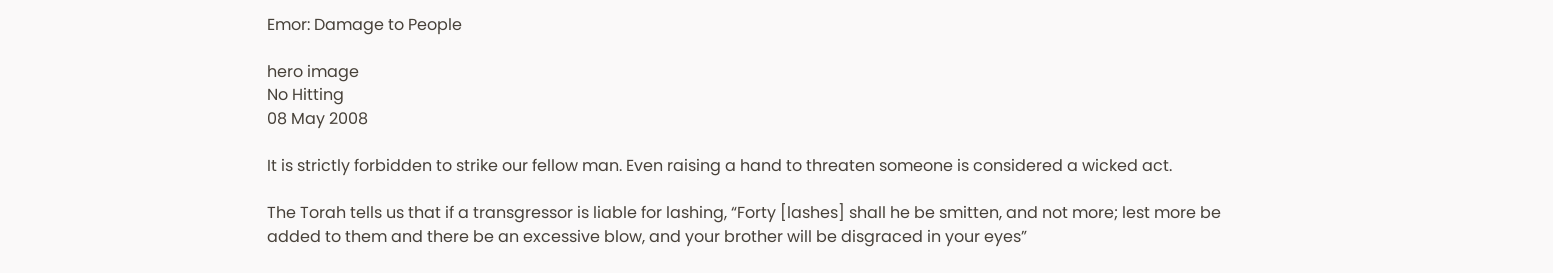Emor: Damage to People

hero image
No Hitting
08 May 2008

It is strictly forbidden to strike our fellow man. Even raising a hand to threaten someone is considered a wicked act.

The Torah tells us that if a transgressor is liable for lashing, “Forty [lashes] shall he be smitten, and not more; lest more be added to them and there be an excessive blow, and your brother will be disgraced in your eyes”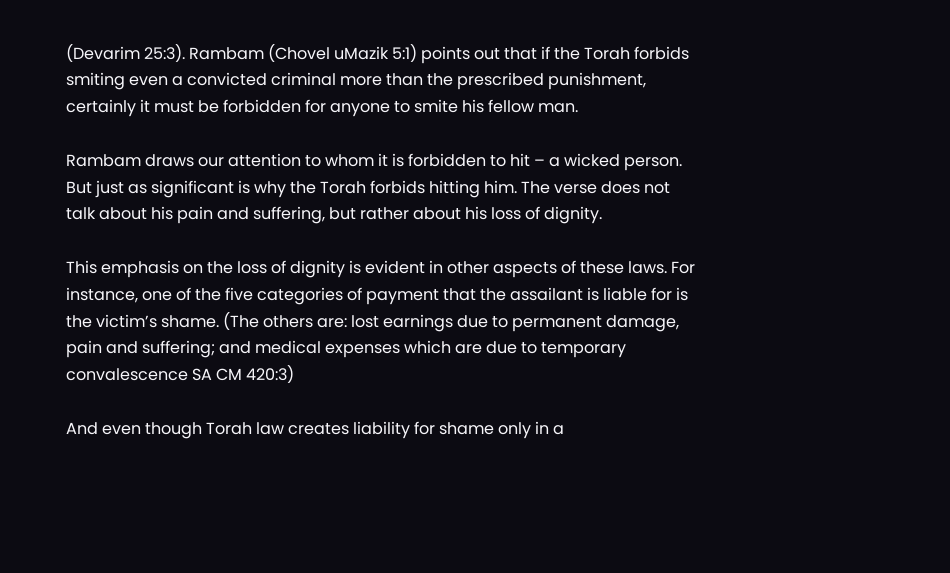(Devarim 25:3). Rambam (Chovel uMazik 5:1) points out that if the Torah forbids smiting even a convicted criminal more than the prescribed punishment, certainly it must be forbidden for anyone to smite his fellow man.

Rambam draws our attention to whom it is forbidden to hit – a wicked person. But just as significant is why the Torah forbids hitting him. The verse does not talk about his pain and suffering, but rather about his loss of dignity.

This emphasis on the loss of dignity is evident in other aspects of these laws. For instance, one of the five categories of payment that the assailant is liable for is the victim’s shame. (The others are: lost earnings due to permanent damage, pain and suffering; and medical expenses which are due to temporary convalescence SA CM 420:3)

And even though Torah law creates liability for shame only in a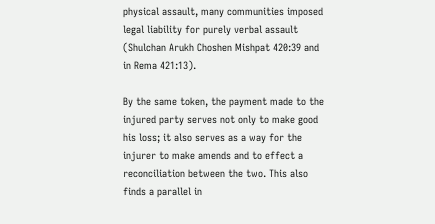physical assault, many communities imposed legal liability for purely verbal assault (Shulchan Arukh Choshen Mishpat 420:39 and in Rema 421:13).

By the same token, the payment made to the injured party serves not only to make good his loss; it also serves as a way for the injurer to make amends and to effect a reconciliation between the two. This also finds a parallel in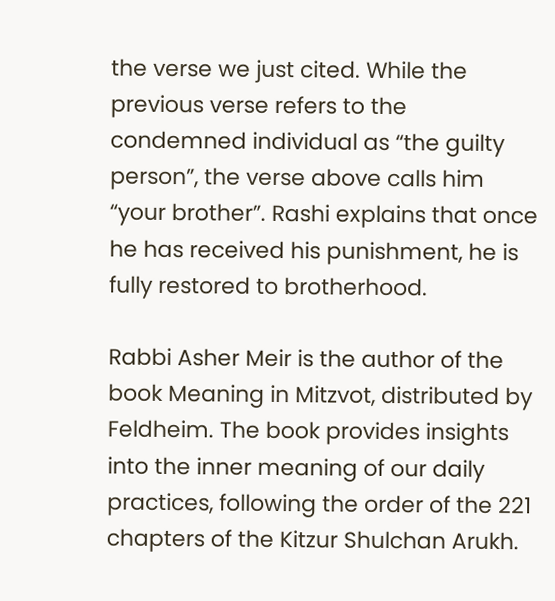the verse we just cited. While the previous verse refers to the condemned individual as “the guilty person”, the verse above calls him “your brother”. Rashi explains that once he has received his punishment, he is fully restored to brotherhood.

Rabbi Asher Meir is the author of the book Meaning in Mitzvot, distributed by Feldheim. The book provides insights into the inner meaning of our daily practices, following the order of the 221 chapters of the Kitzur Shulchan Arukh.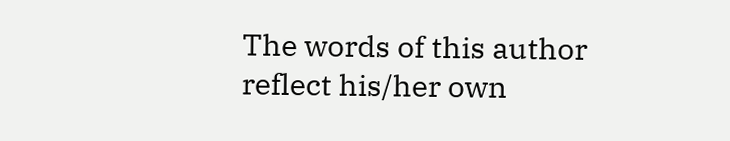The words of this author reflect his/her own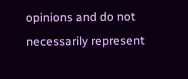opinions and do not necessarily represent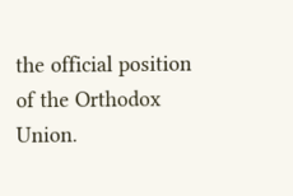the official position of the Orthodox Union.